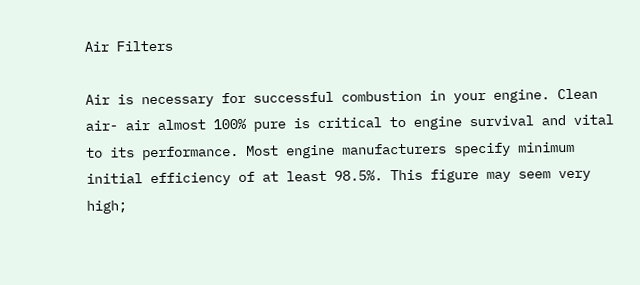Air Filters

Air is necessary for successful combustion in your engine. Clean air- air almost 100% pure is critical to engine survival and vital to its performance. Most engine manufacturers specify minimum initial efficiency of at least 98.5%. This figure may seem very high;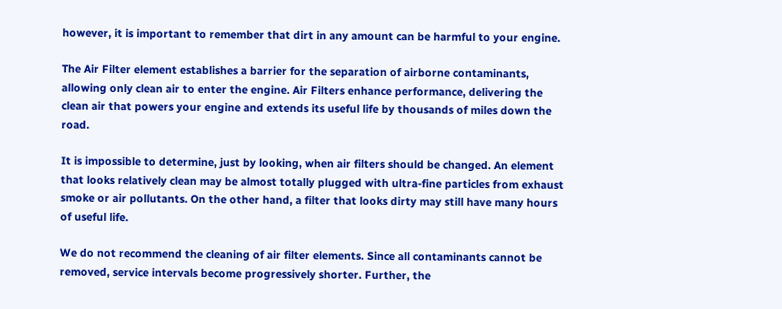however, it is important to remember that dirt in any amount can be harmful to your engine.

The Air Filter element establishes a barrier for the separation of airborne contaminants, allowing only clean air to enter the engine. Air Filters enhance performance, delivering the clean air that powers your engine and extends its useful life by thousands of miles down the road.

It is impossible to determine, just by looking, when air filters should be changed. An element that looks relatively clean may be almost totally plugged with ultra-fine particles from exhaust smoke or air pollutants. On the other hand, a filter that looks dirty may still have many hours of useful life.

We do not recommend the cleaning of air filter elements. Since all contaminants cannot be removed, service intervals become progressively shorter. Further, the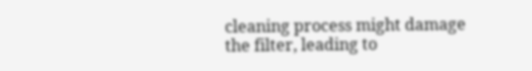cleaning process might damage the filter, leading to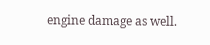engine damage as well.